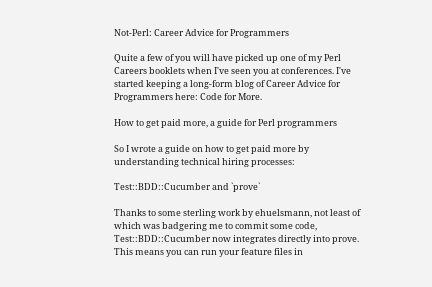Not-Perl: Career Advice for Programmers

Quite a few of you will have picked up one of my Perl Careers booklets when I've seen you at conferences. I've started keeping a long-form blog of Career Advice for Programmers here: Code for More.

How to get paid more, a guide for Perl programmers

So I wrote a guide on how to get paid more by understanding technical hiring processes:

Test::BDD::Cucumber and `prove`

Thanks to some sterling work by ehuelsmann, not least of which was badgering me to commit some code, Test::BDD::Cucumber now integrates directly into prove. This means you can run your feature files in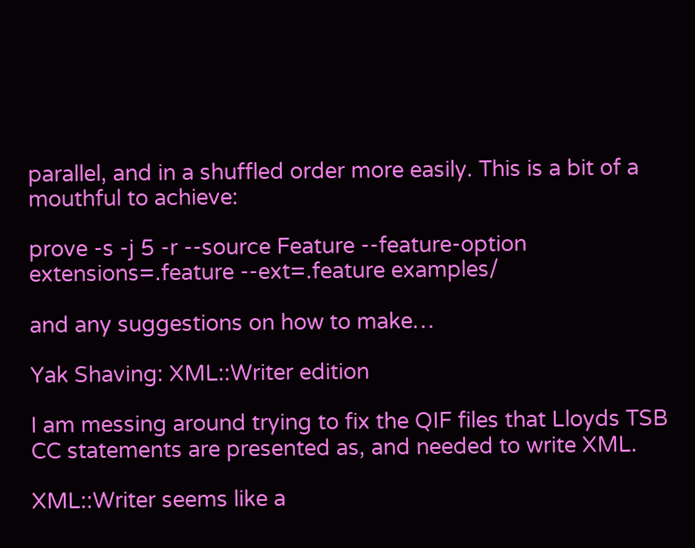parallel, and in a shuffled order more easily. This is a bit of a mouthful to achieve:

prove -s -j 5 -r --source Feature --feature-option extensions=.feature --ext=.feature examples/

and any suggestions on how to make…

Yak Shaving: XML::Writer edition

I am messing around trying to fix the QIF files that Lloyds TSB CC statements are presented as, and needed to write XML.

XML::Writer seems like a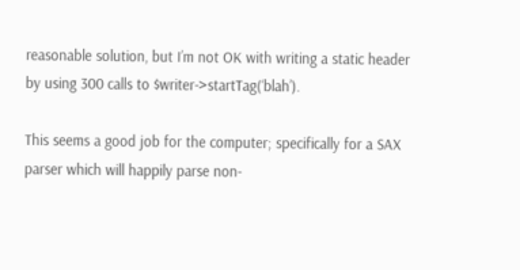reasonable solution, but I’m not OK with writing a static header by using 300 calls to $writer->startTag(‘blah’).

This seems a good job for the computer; specifically for a SAX parser which will happily parse non-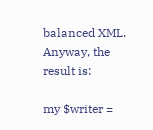balanced XML. Anyway, the result is:

my $writer =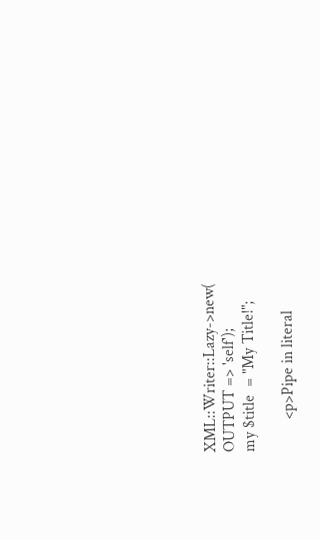XML::Writer::Lazy->new( OUTPUT => 'self');
my $title  = "My Title!";

        <p>Pipe in literal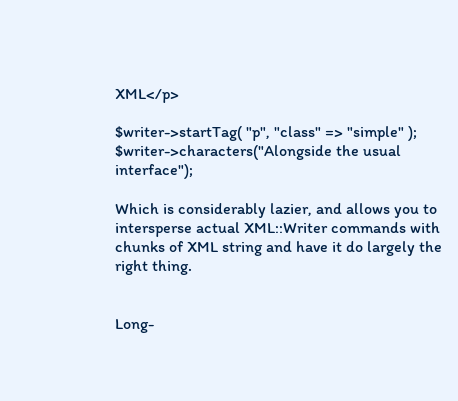XML</p>

$writer->startTag( "p", "class" => "simple" );
$writer->characters("Alongside the usual interface");

Which is considerably lazier, and allows you to intersperse actual XML::Writer commands with chunks of XML string and have it do largely the right thing.


Long-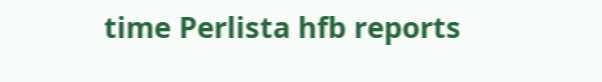time Perlista hfb reports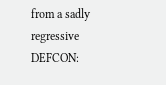from a sadly regressive DEFCON: